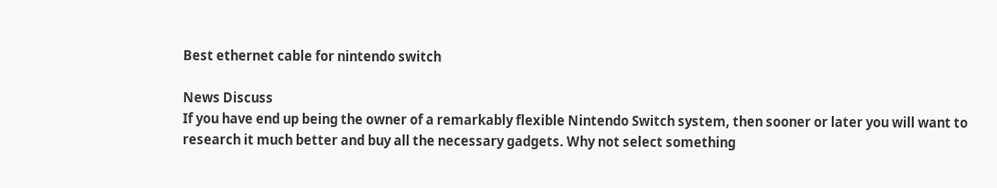Best ethernet cable for nintendo switch

News Discuss
If you have end up being the owner of a remarkably flexible Nintendo Switch system, then sooner or later you will want to research it much better and buy all the necessary gadgets. Why not select something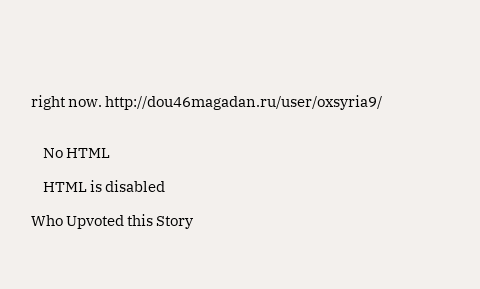right now. http://dou46magadan.ru/user/oxsyria9/


    No HTML

    HTML is disabled

Who Upvoted this Story